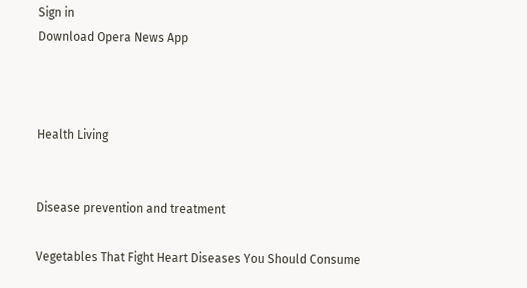Sign in
Download Opera News App



Health Living


Disease prevention and treatment

Vegetables That Fight Heart Diseases You Should Consume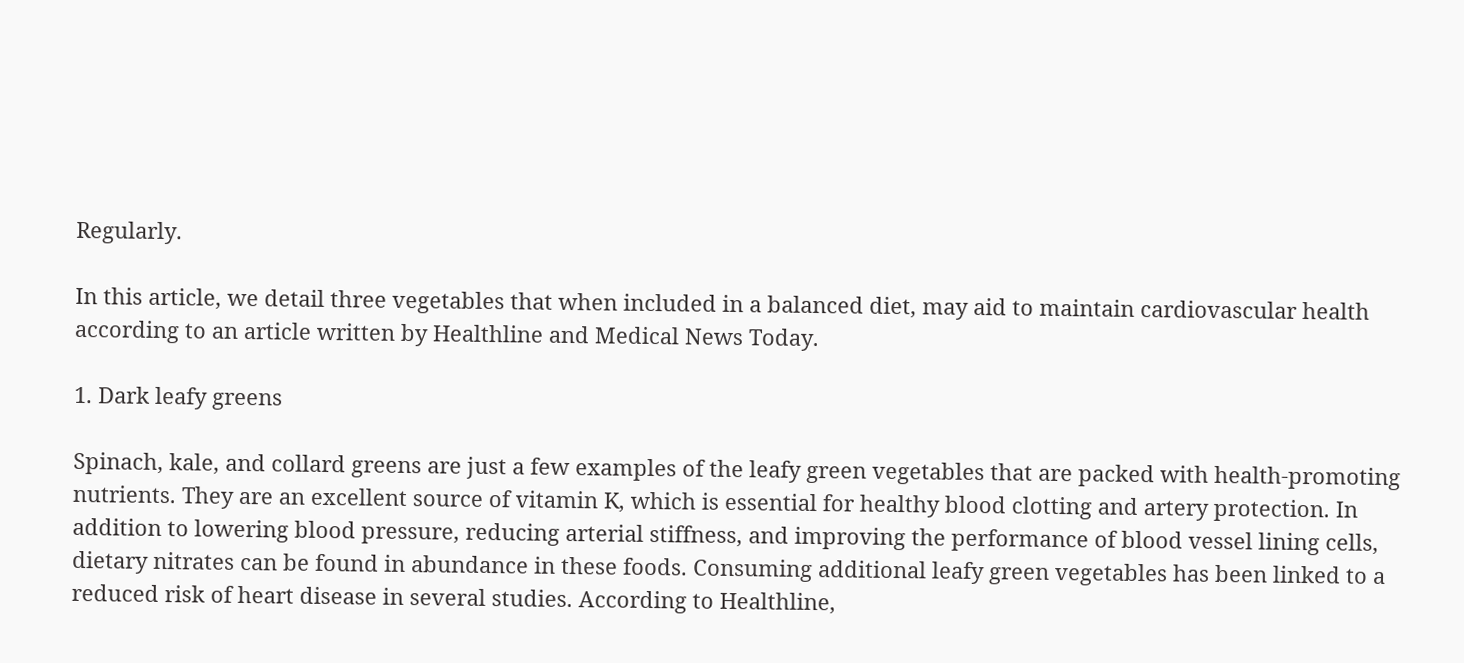Regularly.

In this article, we detail three vegetables that when included in a balanced diet, may aid to maintain cardiovascular health according to an article written by Healthline and Medical News Today.

1. Dark leafy greens

Spinach, kale, and collard greens are just a few examples of the leafy green vegetables that are packed with health-promoting nutrients. They are an excellent source of vitamin K, which is essential for healthy blood clotting and artery protection. In addition to lowering blood pressure, reducing arterial stiffness, and improving the performance of blood vessel lining cells, dietary nitrates can be found in abundance in these foods. Consuming additional leafy green vegetables has been linked to a reduced risk of heart disease in several studies. According to Healthline,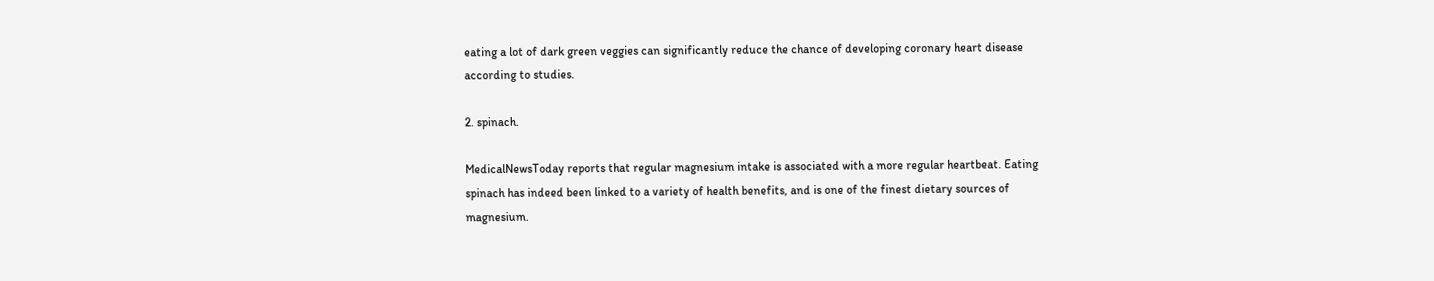eating a lot of dark green veggies can significantly reduce the chance of developing coronary heart disease according to studies.

2. spinach.

MedicalNewsToday reports that regular magnesium intake is associated with a more regular heartbeat. Eating spinach has indeed been linked to a variety of health benefits, and is one of the finest dietary sources of magnesium.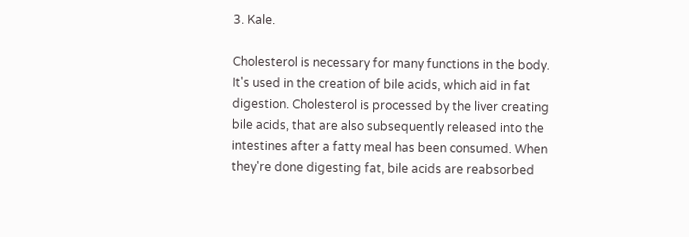3. Kale.

Cholesterol is necessary for many functions in the body. It's used in the creation of bile acids, which aid in fat digestion. Cholesterol is processed by the liver creating bile acids, that are also subsequently released into the intestines after a fatty meal has been consumed. When they're done digesting fat, bile acids are reabsorbed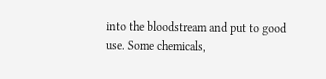into the bloodstream and put to good use. Some chemicals,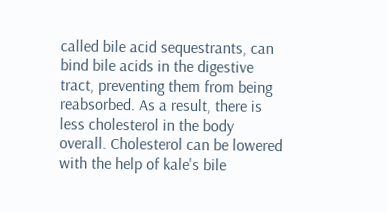called bile acid sequestrants, can bind bile acids in the digestive tract, preventing them from being reabsorbed. As a result, there is less cholesterol in the body overall. Cholesterol can be lowered with the help of kale's bile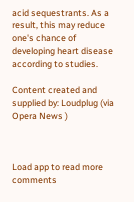acid sequestrants. As a result, this may reduce one's chance of developing heart disease according to studies.

Content created and supplied by: Loudplug (via Opera News )



Load app to read more comments